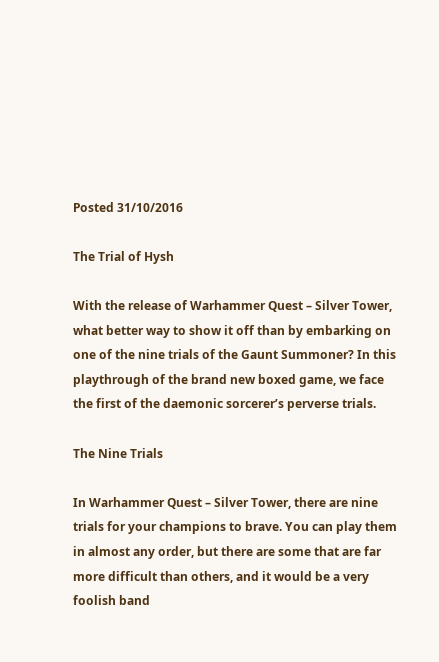Posted 31/10/2016

The Trial of Hysh

With the release of Warhammer Quest – Silver Tower, what better way to show it off than by embarking on one of the nine trials of the Gaunt Summoner? In this playthrough of the brand new boxed game, we face the first of the daemonic sorcerer’s perverse trials.

The Nine Trials

In Warhammer Quest – Silver Tower, there are nine trials for your champions to brave. You can play them in almost any order, but there are some that are far more difficult than others, and it would be a very foolish band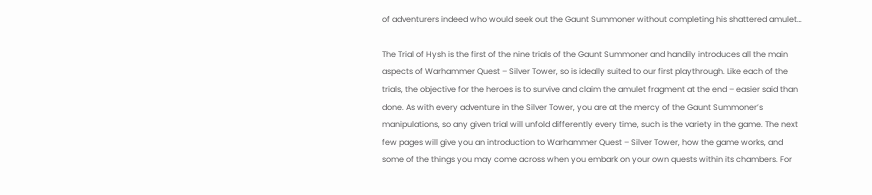of adventurers indeed who would seek out the Gaunt Summoner without completing his shattered amulet…

The Trial of Hysh is the first of the nine trials of the Gaunt Summoner and handily introduces all the main aspects of Warhammer Quest – Silver Tower, so is ideally suited to our first playthrough. Like each of the trials, the objective for the heroes is to survive and claim the amulet fragment at the end – easier said than done. As with every adventure in the Silver Tower, you are at the mercy of the Gaunt Summoner’s manipulations, so any given trial will unfold differently every time, such is the variety in the game. The next few pages will give you an introduction to Warhammer Quest – Silver Tower, how the game works, and some of the things you may come across when you embark on your own quests within its chambers. For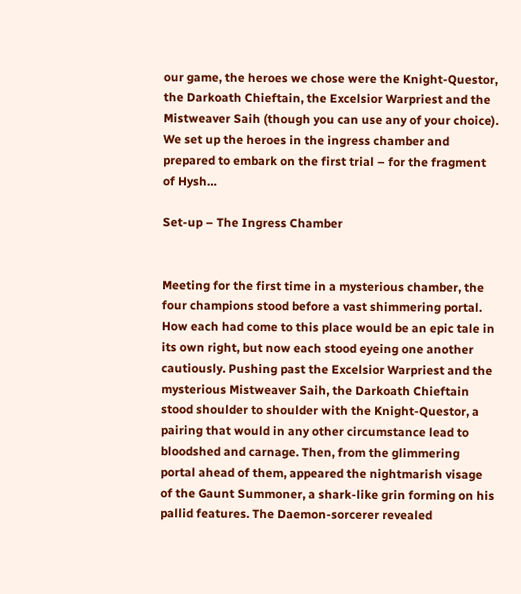our game, the heroes we chose were the Knight-Questor, the Darkoath Chieftain, the Excelsior Warpriest and the Mistweaver Saih (though you can use any of your choice). We set up the heroes in the ingress chamber and prepared to embark on the first trial – for the fragment of Hysh…

Set-up – The Ingress Chamber


Meeting for the first time in a mysterious chamber, the four champions stood before a vast shimmering portal. How each had come to this place would be an epic tale in its own right, but now each stood eyeing one another cautiously. Pushing past the Excelsior Warpriest and the mysterious Mistweaver Saih, the Darkoath Chieftain stood shoulder to shoulder with the Knight-Questor, a pairing that would in any other circumstance lead to bloodshed and carnage. Then, from the glimmering portal ahead of them, appeared the nightmarish visage of the Gaunt Summoner, a shark-like grin forming on his pallid features. The Daemon-sorcerer revealed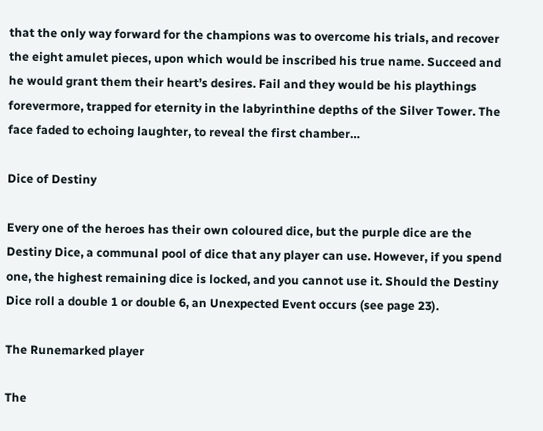that the only way forward for the champions was to overcome his trials, and recover the eight amulet pieces, upon which would be inscribed his true name. Succeed and he would grant them their heart’s desires. Fail and they would be his playthings forevermore, trapped for eternity in the labyrinthine depths of the Silver Tower. The face faded to echoing laughter, to reveal the first chamber…

Dice of Destiny

Every one of the heroes has their own coloured dice, but the purple dice are the Destiny Dice, a communal pool of dice that any player can use. However, if you spend one, the highest remaining dice is locked, and you cannot use it. Should the Destiny Dice roll a double 1 or double 6, an Unexpected Event occurs (see page 23).

The Runemarked player

The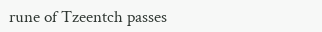rune of Tzeentch passes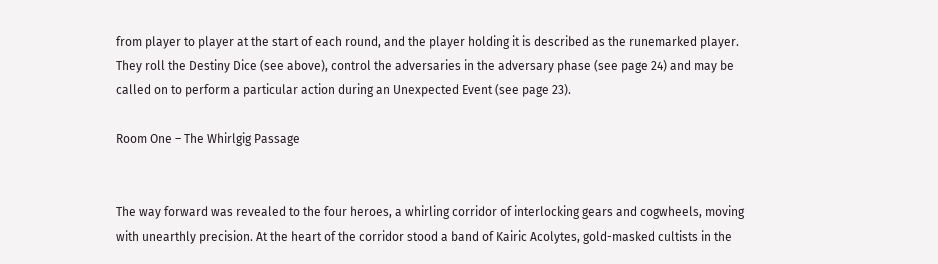from player to player at the start of each round, and the player holding it is described as the runemarked player. They roll the Destiny Dice (see above), control the adversaries in the adversary phase (see page 24) and may be called on to perform a particular action during an Unexpected Event (see page 23).

Room One – The Whirlgig Passage


The way forward was revealed to the four heroes, a whirling corridor of interlocking gears and cogwheels, moving with unearthly precision. At the heart of the corridor stood a band of Kairic Acolytes, gold-masked cultists in the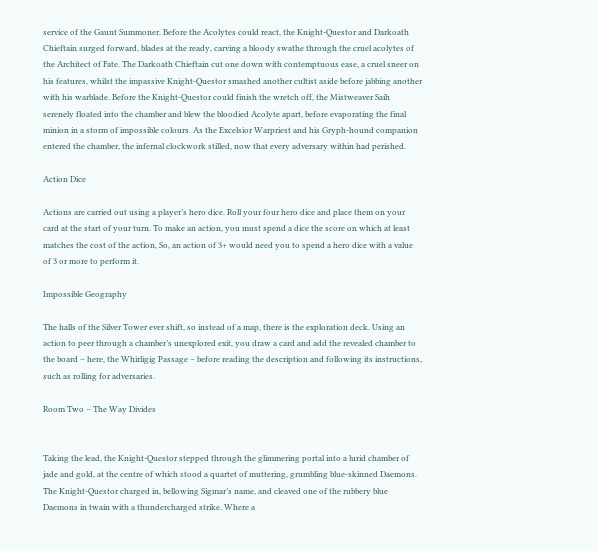service of the Gaunt Summoner. Before the Acolytes could react, the Knight-Questor and Darkoath Chieftain surged forward, blades at the ready, carving a bloody swathe through the cruel acolytes of the Architect of Fate. The Darkoath Chieftain cut one down with contemptuous ease, a cruel sneer on his features, whilst the impassive Knight-Questor smashed another cultist aside before jabbing another with his warblade. Before the Knight-Questor could finish the wretch off, the Mistweaver Saih serenely floated into the chamber and blew the bloodied Acolyte apart, before evaporating the final minion in a storm of impossible colours. As the Excelsior Warpriest and his Gryph-hound companion entered the chamber, the infernal clockwork stilled, now that every adversary within had perished.

Action Dice

Actions are carried out using a player’s hero dice. Roll your four hero dice and place them on your card at the start of your turn. To make an action, you must spend a dice the score on which at least matches the cost of the action, So, an action of 3+ would need you to spend a hero dice with a value of 3 or more to perform it.

Impossible Geography

The halls of the Silver Tower ever shift, so instead of a map, there is the exploration deck. Using an action to peer through a chamber’s unexplored exit, you draw a card and add the revealed chamber to the board – here, the Whirligig Passage – before reading the description and following its instructions, such as rolling for adversaries.

Room Two – The Way Divides


Taking the lead, the Knight-Questor stepped through the glimmering portal into a lurid chamber of jade and gold, at the centre of which stood a quartet of muttering, grumbling blue-skinned Daemons. The Knight-Questor charged in, bellowing Sigmar’s name, and cleaved one of the rubbery blue Daemons in twain with a thundercharged strike. Where a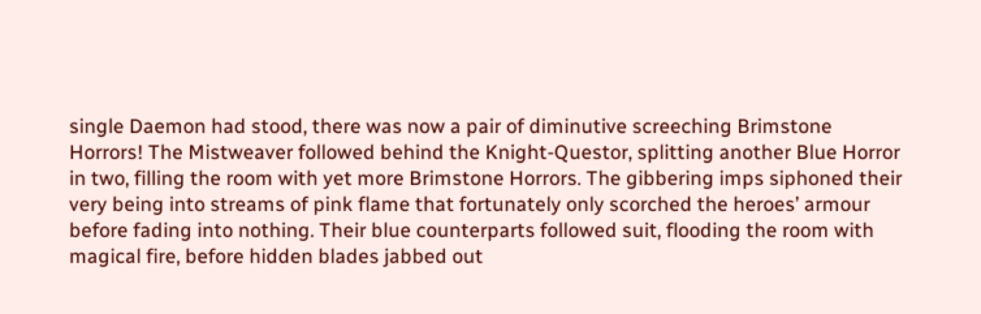single Daemon had stood, there was now a pair of diminutive screeching Brimstone Horrors! The Mistweaver followed behind the Knight-Questor, splitting another Blue Horror in two, filling the room with yet more Brimstone Horrors. The gibbering imps siphoned their very being into streams of pink flame that fortunately only scorched the heroes’ armour before fading into nothing. Their blue counterparts followed suit, flooding the room with magical fire, before hidden blades jabbed out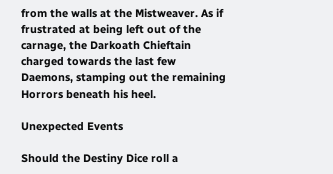from the walls at the Mistweaver. As if frustrated at being left out of the carnage, the Darkoath Chieftain charged towards the last few Daemons, stamping out the remaining Horrors beneath his heel.

Unexpected Events

Should the Destiny Dice roll a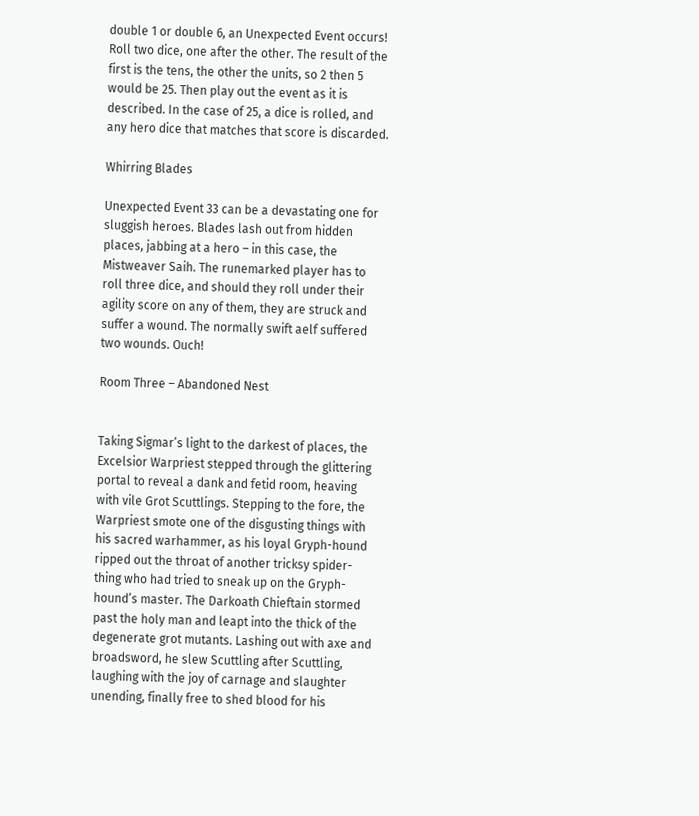double 1 or double 6, an Unexpected Event occurs! Roll two dice, one after the other. The result of the first is the tens, the other the units, so 2 then 5 would be 25. Then play out the event as it is described. In the case of 25, a dice is rolled, and any hero dice that matches that score is discarded.

Whirring Blades

Unexpected Event 33 can be a devastating one for sluggish heroes. Blades lash out from hidden places, jabbing at a hero – in this case, the Mistweaver Saih. The runemarked player has to roll three dice, and should they roll under their agility score on any of them, they are struck and suffer a wound. The normally swift aelf suffered two wounds. Ouch!

Room Three – Abandoned Nest


Taking Sigmar’s light to the darkest of places, the Excelsior Warpriest stepped through the glittering portal to reveal a dank and fetid room, heaving with vile Grot Scuttlings. Stepping to the fore, the Warpriest smote one of the disgusting things with his sacred warhammer, as his loyal Gryph-hound ripped out the throat of another tricksy spider-thing who had tried to sneak up on the Gryph-hound’s master. The Darkoath Chieftain stormed past the holy man and leapt into the thick of the degenerate grot mutants. Lashing out with axe and broadsword, he slew Scuttling after Scuttling, laughing with the joy of carnage and slaughter unending, finally free to shed blood for his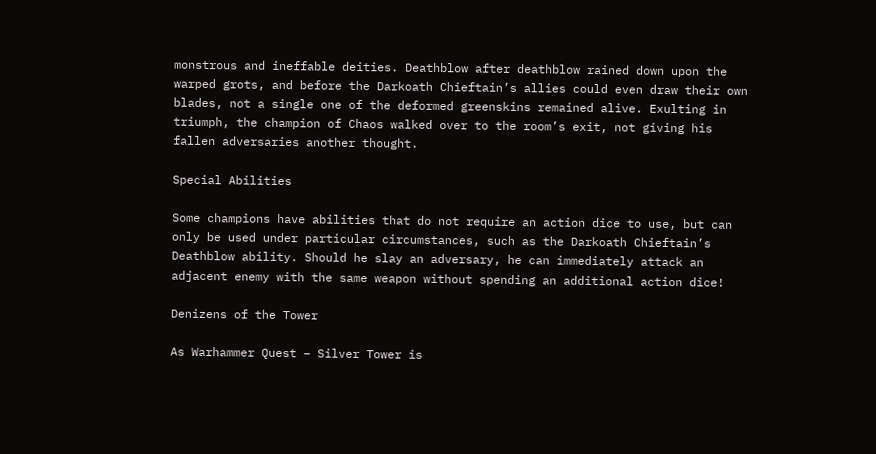monstrous and ineffable deities. Deathblow after deathblow rained down upon the warped grots, and before the Darkoath Chieftain’s allies could even draw their own blades, not a single one of the deformed greenskins remained alive. Exulting in triumph, the champion of Chaos walked over to the room’s exit, not giving his fallen adversaries another thought.

Special Abilities

Some champions have abilities that do not require an action dice to use, but can only be used under particular circumstances, such as the Darkoath Chieftain’s Deathblow ability. Should he slay an adversary, he can immediately attack an adjacent enemy with the same weapon without spending an additional action dice!

Denizens of the Tower

As Warhammer Quest – Silver Tower is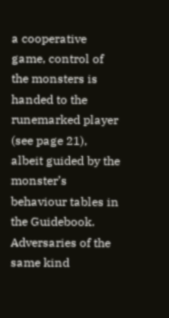a cooperative game, control of the monsters is handed to the runemarked player (see page 21), albeit guided by the monster’s behaviour tables in the Guidebook. Adversaries of the same kind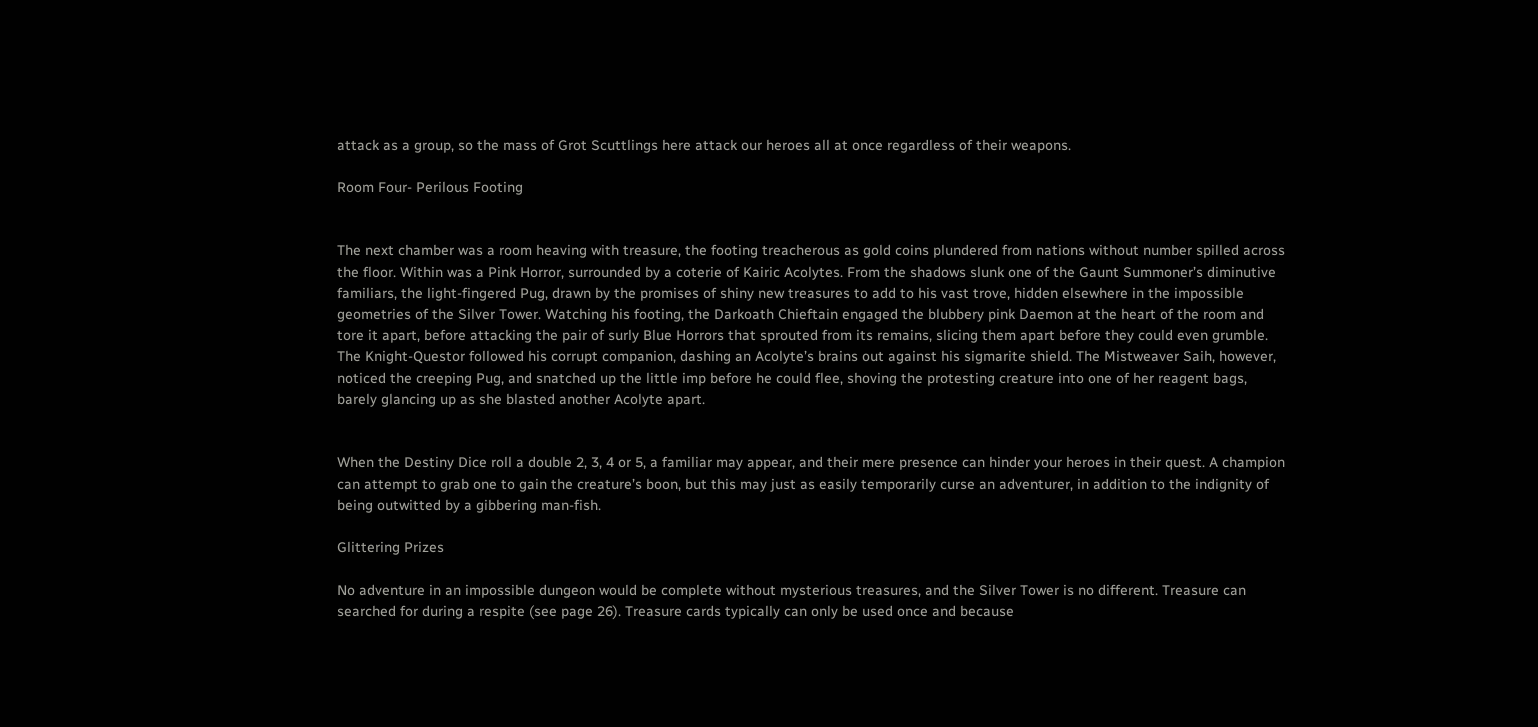attack as a group, so the mass of Grot Scuttlings here attack our heroes all at once regardless of their weapons.

Room Four- Perilous Footing


The next chamber was a room heaving with treasure, the footing treacherous as gold coins plundered from nations without number spilled across the floor. Within was a Pink Horror, surrounded by a coterie of Kairic Acolytes. From the shadows slunk one of the Gaunt Summoner’s diminutive familiars, the light-fingered Pug, drawn by the promises of shiny new treasures to add to his vast trove, hidden elsewhere in the impossible geometries of the Silver Tower. Watching his footing, the Darkoath Chieftain engaged the blubbery pink Daemon at the heart of the room and tore it apart, before attacking the pair of surly Blue Horrors that sprouted from its remains, slicing them apart before they could even grumble. The Knight-Questor followed his corrupt companion, dashing an Acolyte’s brains out against his sigmarite shield. The Mistweaver Saih, however, noticed the creeping Pug, and snatched up the little imp before he could flee, shoving the protesting creature into one of her reagent bags, barely glancing up as she blasted another Acolyte apart.


When the Destiny Dice roll a double 2, 3, 4 or 5, a familiar may appear, and their mere presence can hinder your heroes in their quest. A champion can attempt to grab one to gain the creature’s boon, but this may just as easily temporarily curse an adventurer, in addition to the indignity of being outwitted by a gibbering man-fish.

Glittering Prizes

No adventure in an impossible dungeon would be complete without mysterious treasures, and the Silver Tower is no different. Treasure can searched for during a respite (see page 26). Treasure cards typically can only be used once and because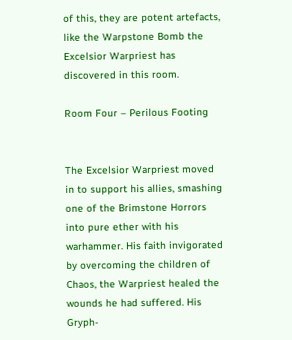of this, they are potent artefacts, like the Warpstone Bomb the Excelsior Warpriest has discovered in this room.

Room Four – Perilous Footing


The Excelsior Warpriest moved in to support his allies, smashing one of the Brimstone Horrors into pure ether with his warhammer. His faith invigorated by overcoming the children of Chaos, the Warpriest healed the wounds he had suffered. His Gryph-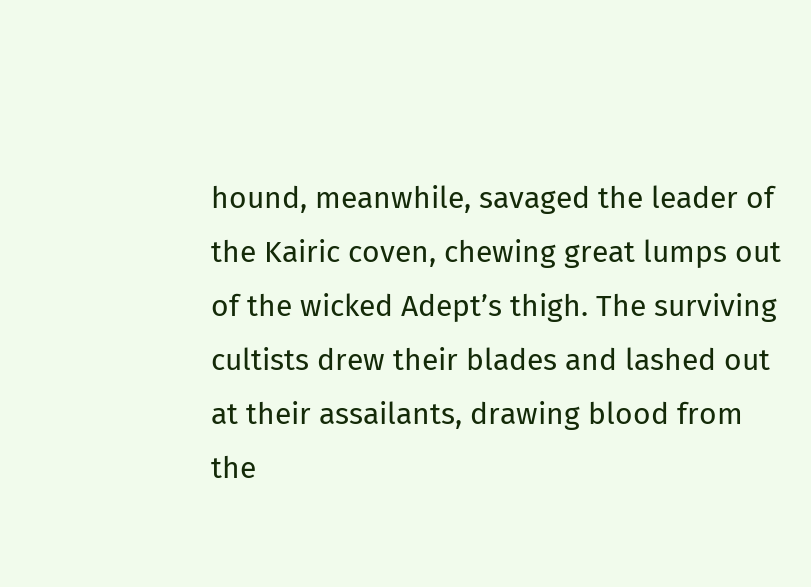hound, meanwhile, savaged the leader of the Kairic coven, chewing great lumps out of the wicked Adept’s thigh. The surviving cultists drew their blades and lashed out at their assailants, drawing blood from the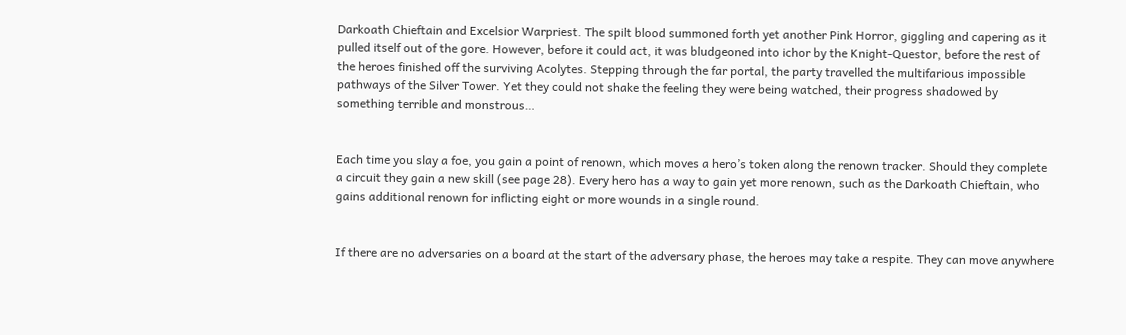Darkoath Chieftain and Excelsior Warpriest. The spilt blood summoned forth yet another Pink Horror, giggling and capering as it pulled itself out of the gore. However, before it could act, it was bludgeoned into ichor by the Knight-Questor, before the rest of the heroes finished off the surviving Acolytes. Stepping through the far portal, the party travelled the multifarious impossible pathways of the Silver Tower. Yet they could not shake the feeling they were being watched, their progress shadowed by something terrible and monstrous…


Each time you slay a foe, you gain a point of renown, which moves a hero’s token along the renown tracker. Should they complete a circuit they gain a new skill (see page 28). Every hero has a way to gain yet more renown, such as the Darkoath Chieftain, who gains additional renown for inflicting eight or more wounds in a single round.


If there are no adversaries on a board at the start of the adversary phase, the heroes may take a respite. They can move anywhere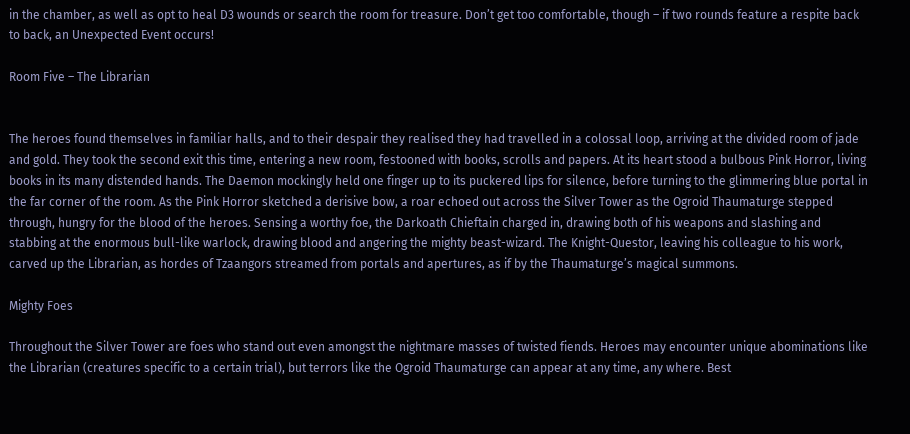in the chamber, as well as opt to heal D3 wounds or search the room for treasure. Don’t get too comfortable, though – if two rounds feature a respite back to back, an Unexpected Event occurs!

Room Five – The Librarian


The heroes found themselves in familiar halls, and to their despair they realised they had travelled in a colossal loop, arriving at the divided room of jade and gold. They took the second exit this time, entering a new room, festooned with books, scrolls and papers. At its heart stood a bulbous Pink Horror, living books in its many distended hands. The Daemon mockingly held one finger up to its puckered lips for silence, before turning to the glimmering blue portal in the far corner of the room. As the Pink Horror sketched a derisive bow, a roar echoed out across the Silver Tower as the Ogroid Thaumaturge stepped through, hungry for the blood of the heroes. Sensing a worthy foe, the Darkoath Chieftain charged in, drawing both of his weapons and slashing and stabbing at the enormous bull-like warlock, drawing blood and angering the mighty beast-wizard. The Knight-Questor, leaving his colleague to his work, carved up the Librarian, as hordes of Tzaangors streamed from portals and apertures, as if by the Thaumaturge’s magical summons.

Mighty Foes

Throughout the Silver Tower are foes who stand out even amongst the nightmare masses of twisted fiends. Heroes may encounter unique abominations like the Librarian (creatures specific to a certain trial), but terrors like the Ogroid Thaumaturge can appear at any time, any where. Best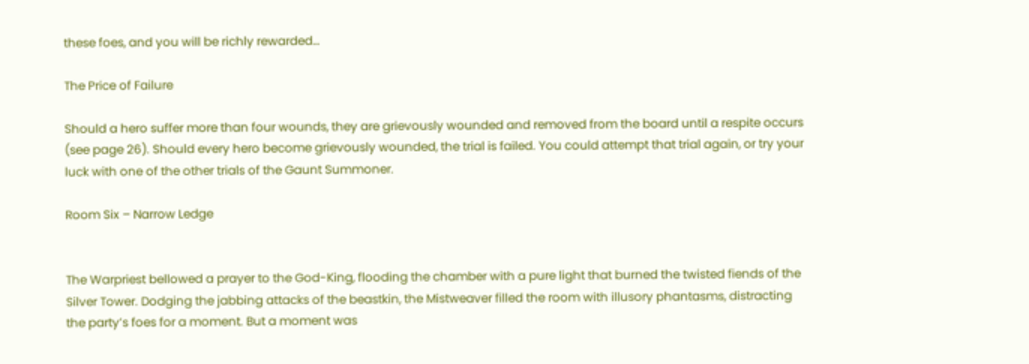these foes, and you will be richly rewarded…

The Price of Failure

Should a hero suffer more than four wounds, they are grievously wounded and removed from the board until a respite occurs (see page 26). Should every hero become grievously wounded, the trial is failed. You could attempt that trial again, or try your luck with one of the other trials of the Gaunt Summoner.

Room Six – Narrow Ledge


The Warpriest bellowed a prayer to the God-King, flooding the chamber with a pure light that burned the twisted fiends of the Silver Tower. Dodging the jabbing attacks of the beastkin, the Mistweaver filled the room with illusory phantasms, distracting the party’s foes for a moment. But a moment was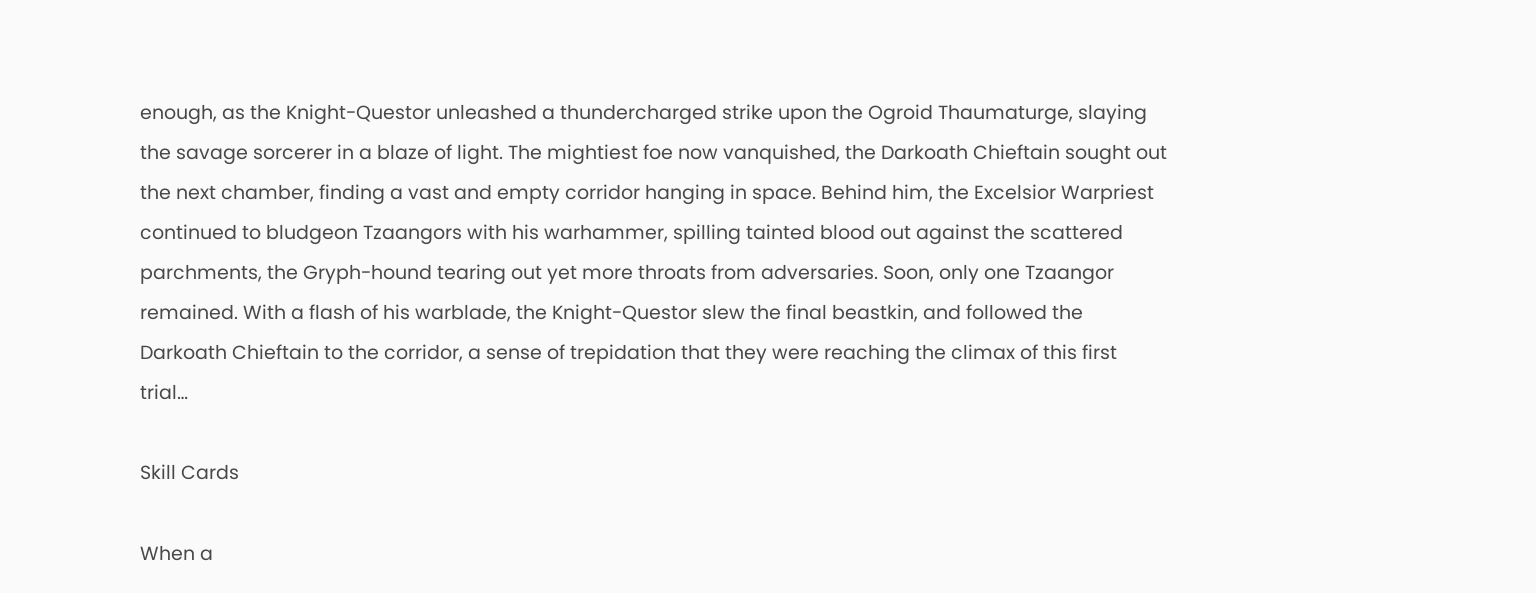enough, as the Knight-Questor unleashed a thundercharged strike upon the Ogroid Thaumaturge, slaying the savage sorcerer in a blaze of light. The mightiest foe now vanquished, the Darkoath Chieftain sought out the next chamber, finding a vast and empty corridor hanging in space. Behind him, the Excelsior Warpriest continued to bludgeon Tzaangors with his warhammer, spilling tainted blood out against the scattered parchments, the Gryph-hound tearing out yet more throats from adversaries. Soon, only one Tzaangor remained. With a flash of his warblade, the Knight-Questor slew the final beastkin, and followed the Darkoath Chieftain to the corridor, a sense of trepidation that they were reaching the climax of this first trial…

Skill Cards

When a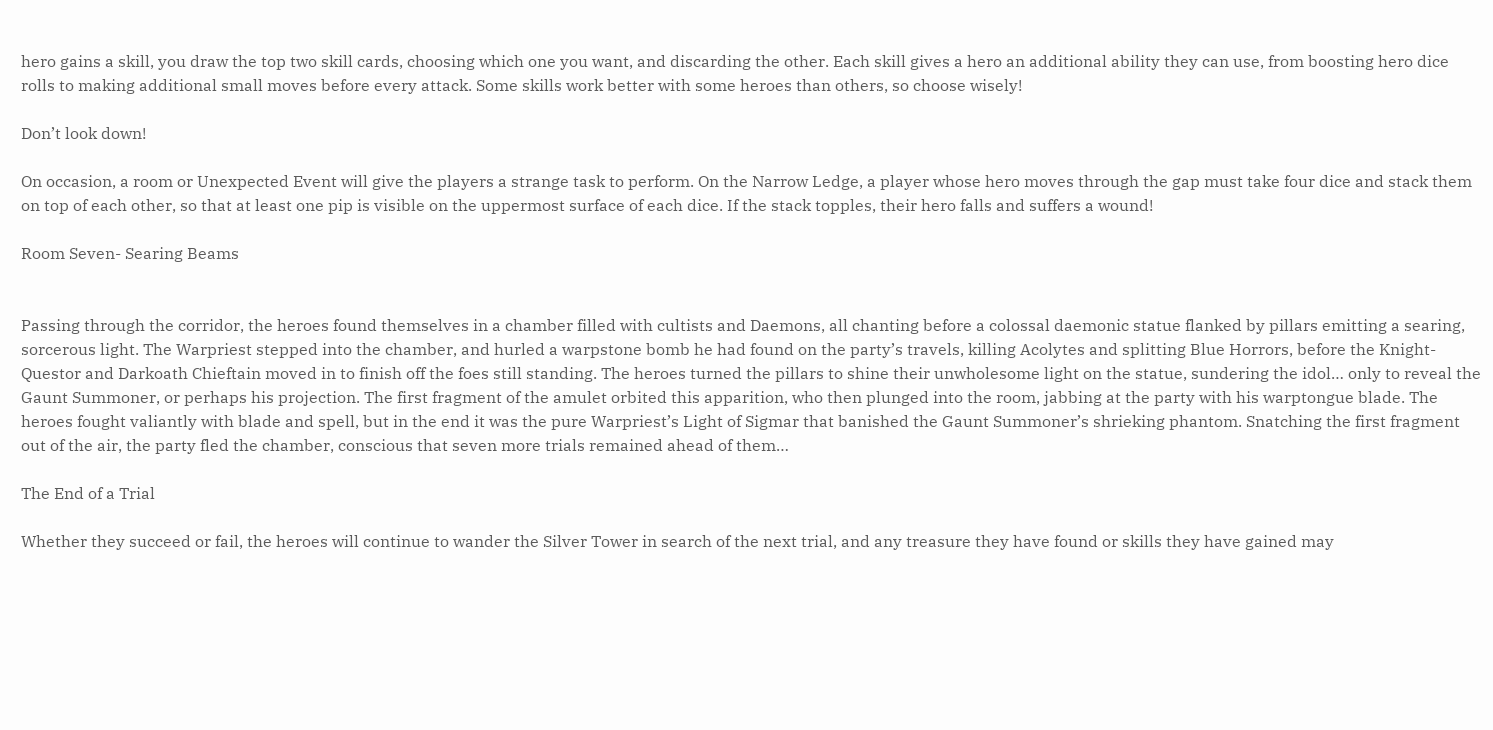hero gains a skill, you draw the top two skill cards, choosing which one you want, and discarding the other. Each skill gives a hero an additional ability they can use, from boosting hero dice rolls to making additional small moves before every attack. Some skills work better with some heroes than others, so choose wisely!

Don’t look down!

On occasion, a room or Unexpected Event will give the players a strange task to perform. On the Narrow Ledge, a player whose hero moves through the gap must take four dice and stack them on top of each other, so that at least one pip is visible on the uppermost surface of each dice. If the stack topples, their hero falls and suffers a wound!

Room Seven- Searing Beams


Passing through the corridor, the heroes found themselves in a chamber filled with cultists and Daemons, all chanting before a colossal daemonic statue flanked by pillars emitting a searing, sorcerous light. The Warpriest stepped into the chamber, and hurled a warpstone bomb he had found on the party’s travels, killing Acolytes and splitting Blue Horrors, before the Knight-Questor and Darkoath Chieftain moved in to finish off the foes still standing. The heroes turned the pillars to shine their unwholesome light on the statue, sundering the idol… only to reveal the Gaunt Summoner, or perhaps his projection. The first fragment of the amulet orbited this apparition, who then plunged into the room, jabbing at the party with his warptongue blade. The heroes fought valiantly with blade and spell, but in the end it was the pure Warpriest’s Light of Sigmar that banished the Gaunt Summoner’s shrieking phantom. Snatching the first fragment out of the air, the party fled the chamber, conscious that seven more trials remained ahead of them…

The End of a Trial

Whether they succeed or fail, the heroes will continue to wander the Silver Tower in search of the next trial, and any treasure they have found or skills they have gained may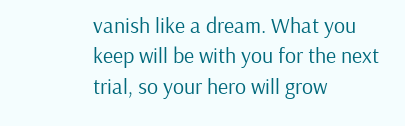vanish like a dream. What you keep will be with you for the next trial, so your hero will grow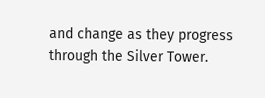and change as they progress through the Silver Tower.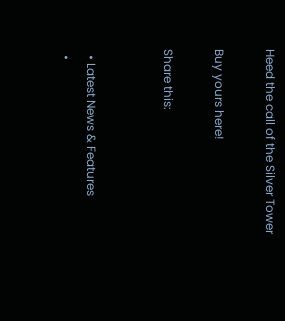Heed the call of the Silver Tower

Buy yours here!

Share this:


  • Latest News & Features
  •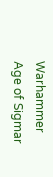Warhammer Age of Sigmar